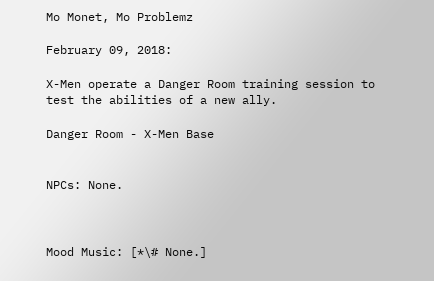Mo Monet, Mo Problemz

February 09, 2018:

X-Men operate a Danger Room training session to test the abilities of a new ally.

Danger Room - X-Men Base


NPCs: None.



Mood Music: [*\# None.]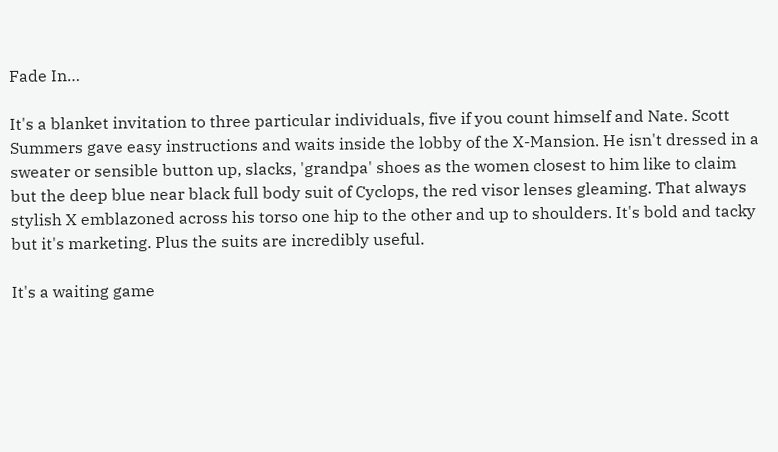Fade In…

It's a blanket invitation to three particular individuals, five if you count himself and Nate. Scott Summers gave easy instructions and waits inside the lobby of the X-Mansion. He isn't dressed in a sweater or sensible button up, slacks, 'grandpa' shoes as the women closest to him like to claim but the deep blue near black full body suit of Cyclops, the red visor lenses gleaming. That always stylish X emblazoned across his torso one hip to the other and up to shoulders. It's bold and tacky but it's marketing. Plus the suits are incredibly useful.

It's a waiting game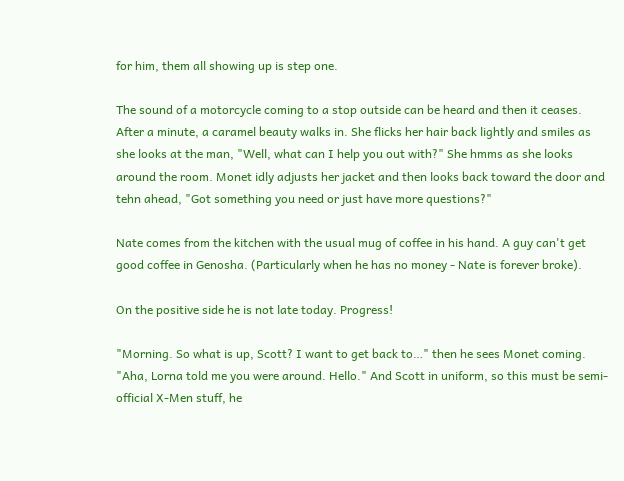for him, them all showing up is step one.

The sound of a motorcycle coming to a stop outside can be heard and then it ceases. After a minute, a caramel beauty walks in. She flicks her hair back lightly and smiles as she looks at the man, "Well, what can I help you out with?" She hmms as she looks around the room. Monet idly adjusts her jacket and then looks back toward the door and tehn ahead, "Got something you need or just have more questions?"

Nate comes from the kitchen with the usual mug of coffee in his hand. A guy can't get good coffee in Genosha. (Particularly when he has no money - Nate is forever broke).

On the positive side he is not late today. Progress!

"Morning. So what is up, Scott? I want to get back to…" then he sees Monet coming. "Aha, Lorna told me you were around. Hello." And Scott in uniform, so this must be semi-official X-Men stuff, he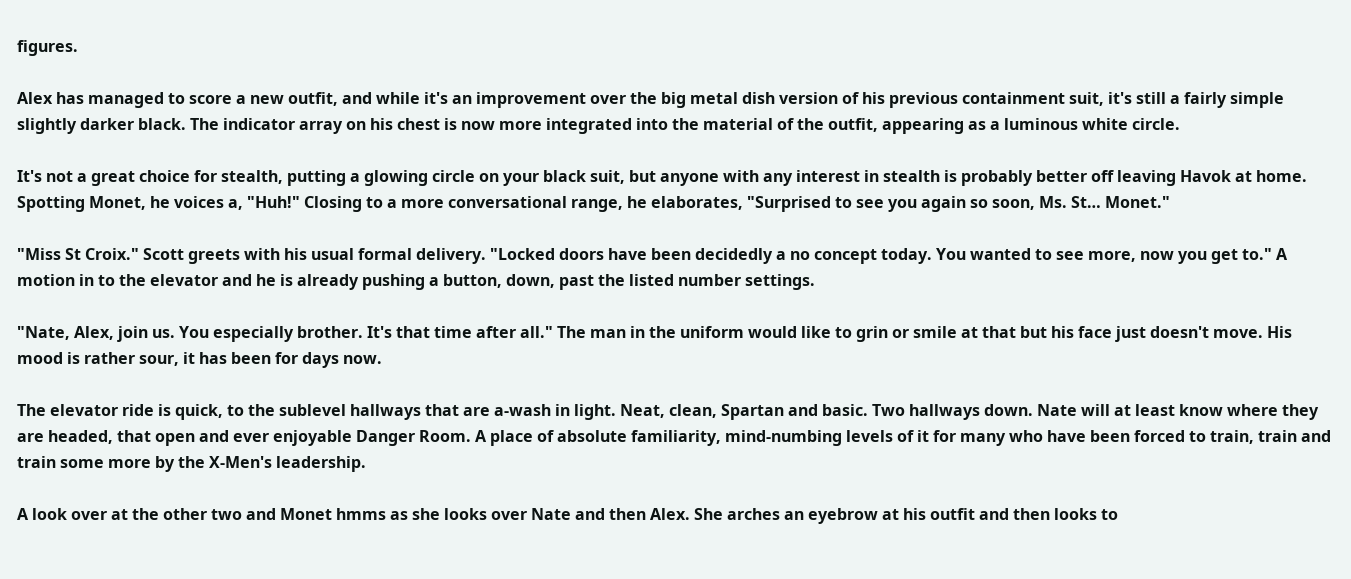figures.

Alex has managed to score a new outfit, and while it's an improvement over the big metal dish version of his previous containment suit, it's still a fairly simple slightly darker black. The indicator array on his chest is now more integrated into the material of the outfit, appearing as a luminous white circle.

It's not a great choice for stealth, putting a glowing circle on your black suit, but anyone with any interest in stealth is probably better off leaving Havok at home. Spotting Monet, he voices a, "Huh!" Closing to a more conversational range, he elaborates, "Surprised to see you again so soon, Ms. St… Monet."

"Miss St Croix." Scott greets with his usual formal delivery. "Locked doors have been decidedly a no concept today. You wanted to see more, now you get to." A motion in to the elevator and he is already pushing a button, down, past the listed number settings.

"Nate, Alex, join us. You especially brother. It's that time after all." The man in the uniform would like to grin or smile at that but his face just doesn't move. His mood is rather sour, it has been for days now.

The elevator ride is quick, to the sublevel hallways that are a-wash in light. Neat, clean, Spartan and basic. Two hallways down. Nate will at least know where they are headed, that open and ever enjoyable Danger Room. A place of absolute familiarity, mind-numbing levels of it for many who have been forced to train, train and train some more by the X-Men's leadership.

A look over at the other two and Monet hmms as she looks over Nate and then Alex. She arches an eyebrow at his outfit and then looks to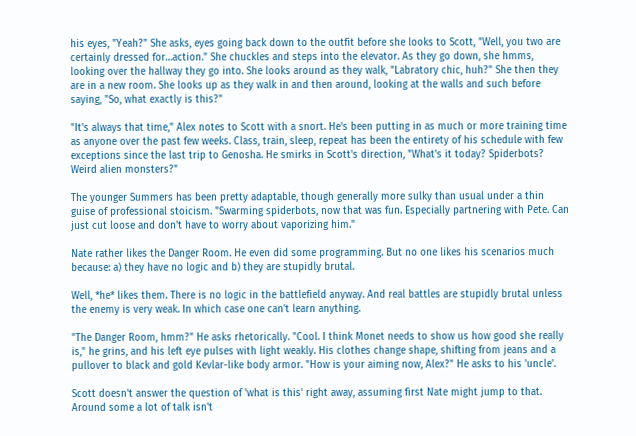his eyes, "Yeah?" She asks, eyes going back down to the outfit before she looks to Scott, "Well, you two are certainly dressed for…action." She chuckles and steps into the elevator. As they go down, she hmms, looking over the hallway they go into. She looks around as they walk, "Labratory chic, huh?" She then they are in a new room. She looks up as they walk in and then around, looking at the walls and such before saying, "So, what exactly is this?"

"It's always that time," Alex notes to Scott with a snort. He's been putting in as much or more training time as anyone over the past few weeks. Class, train, sleep, repeat has been the entirety of his schedule with few exceptions since the last trip to Genosha. He smirks in Scott's direction, "What's it today? Spiderbots? Weird alien monsters?"

The younger Summers has been pretty adaptable, though generally more sulky than usual under a thin guise of professional stoicism. "Swarming spiderbots, now that was fun. Especially partnering with Pete. Can just cut loose and don't have to worry about vaporizing him."

Nate rather likes the Danger Room. He even did some programming. But no one likes his scenarios much because: a) they have no logic and b) they are stupidly brutal.

Well, *he* likes them. There is no logic in the battlefield anyway. And real battles are stupidly brutal unless the enemy is very weak. In which case one can't learn anything.

"The Danger Room, hmm?" He asks rhetorically. "Cool. I think Monet needs to show us how good she really is," he grins, and his left eye pulses with light weakly. His clothes change shape, shifting from jeans and a pullover to black and gold Kevlar-like body armor. "How is your aiming now, Alex?" He asks to his 'uncle'.

Scott doesn't answer the question of 'what is this' right away, assuming first Nate might jump to that. Around some a lot of talk isn't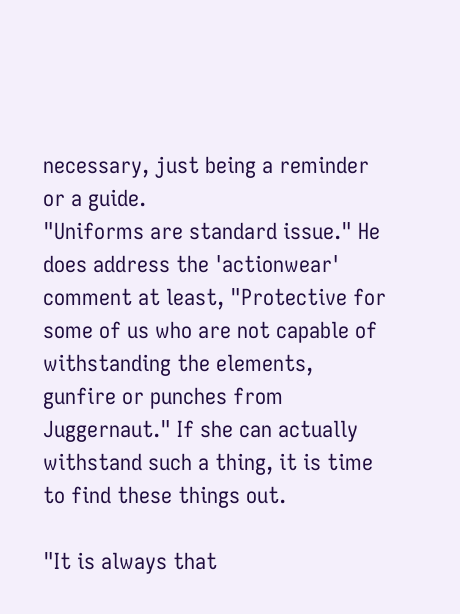necessary, just being a reminder or a guide.
"Uniforms are standard issue." He does address the 'actionwear' comment at least, "Protective for some of us who are not capable of withstanding the elements, gunfire or punches from Juggernaut." If she can actually withstand such a thing, it is time to find these things out.

"It is always that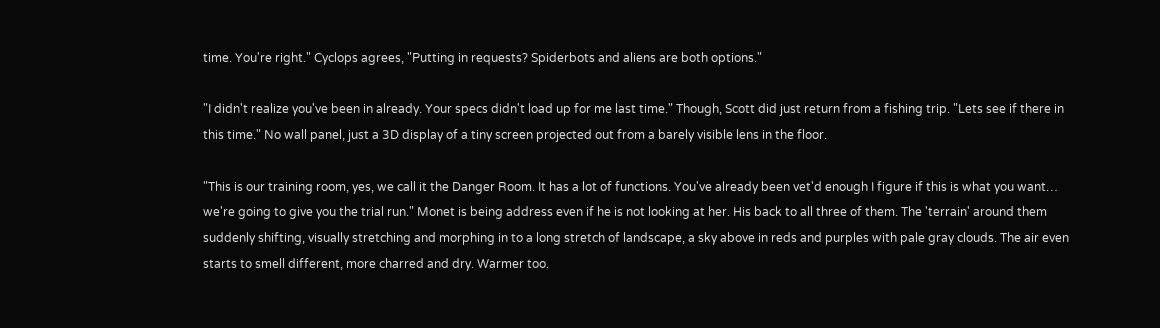time. You're right." Cyclops agrees, "Putting in requests? Spiderbots and aliens are both options."

"I didn't realize you've been in already. Your specs didn't load up for me last time." Though, Scott did just return from a fishing trip. "Lets see if there in this time." No wall panel, just a 3D display of a tiny screen projected out from a barely visible lens in the floor.

"This is our training room, yes, we call it the Danger Room. It has a lot of functions. You've already been vet'd enough I figure if this is what you want… we're going to give you the trial run." Monet is being address even if he is not looking at her. His back to all three of them. The 'terrain' around them suddenly shifting, visually stretching and morphing in to a long stretch of landscape, a sky above in reds and purples with pale gray clouds. The air even starts to smell different, more charred and dry. Warmer too.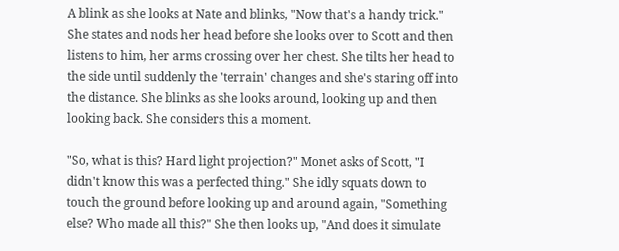A blink as she looks at Nate and blinks, "Now that's a handy trick." She states and nods her head before she looks over to Scott and then listens to him, her arms crossing over her chest. She tilts her head to the side until suddenly the 'terrain' changes and she's staring off into the distance. She blinks as she looks around, looking up and then looking back. She considers this a moment.

"So, what is this? Hard light projection?" Monet asks of Scott, "I didn't know this was a perfected thing." She idly squats down to touch the ground before looking up and around again, "Something else? Who made all this?" She then looks up, "And does it simulate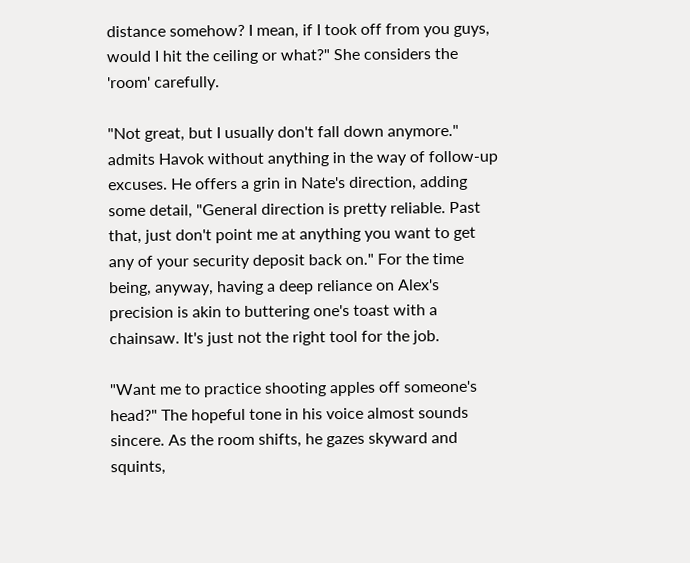distance somehow? I mean, if I took off from you guys, would I hit the ceiling or what?" She considers the 'room' carefully.

"Not great, but I usually don't fall down anymore." admits Havok without anything in the way of follow-up excuses. He offers a grin in Nate's direction, adding some detail, "General direction is pretty reliable. Past that, just don't point me at anything you want to get any of your security deposit back on." For the time being, anyway, having a deep reliance on Alex's precision is akin to buttering one's toast with a chainsaw. It's just not the right tool for the job.

"Want me to practice shooting apples off someone's head?" The hopeful tone in his voice almost sounds sincere. As the room shifts, he gazes skyward and squints,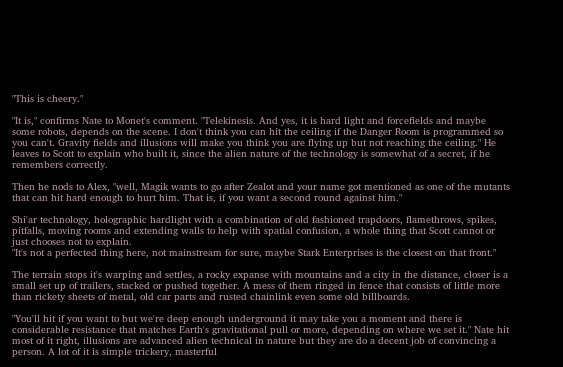"This is cheery."

"It is," confirms Nate to Monet's comment. "Telekinesis. And yes, it is hard light and forcefields and maybe some robots, depends on the scene. I don't think you can hit the ceiling if the Danger Room is programmed so you can't. Gravity fields and illusions will make you think you are flying up but not reaching the ceiling." He leaves to Scott to explain who built it, since the alien nature of the technology is somewhat of a secret, if he remembers correctly.

Then he nods to Alex, "well, Magik wants to go after Zealot and your name got mentioned as one of the mutants that can hit hard enough to hurt him. That is, if you want a second round against him."

Shi'ar technology, holographic hardlight with a combination of old fashioned trapdoors, flamethrows, spikes, pitfalls, moving rooms and extending walls to help with spatial confusion, a whole thing that Scott cannot or just chooses not to explain.
"It's not a perfected thing here, not mainstream for sure, maybe Stark Enterprises is the closest on that front."

The terrain stops it's warping and settles, a rocky expanse with mountains and a city in the distance, closer is a small set up of trailers, stacked or pushed together. A mess of them ringed in fence that consists of little more than rickety sheets of metal, old car parts and rusted chainlink even some old billboards.

"You'll hit if you want to but we're deep enough underground it may take you a moment and there is considerable resistance that matches Earth's gravitational pull or more, depending on where we set it." Nate hit most of it right, illusions are advanced alien technical in nature but they are do a decent job of convincing a person. A lot of it is simple trickery, masterful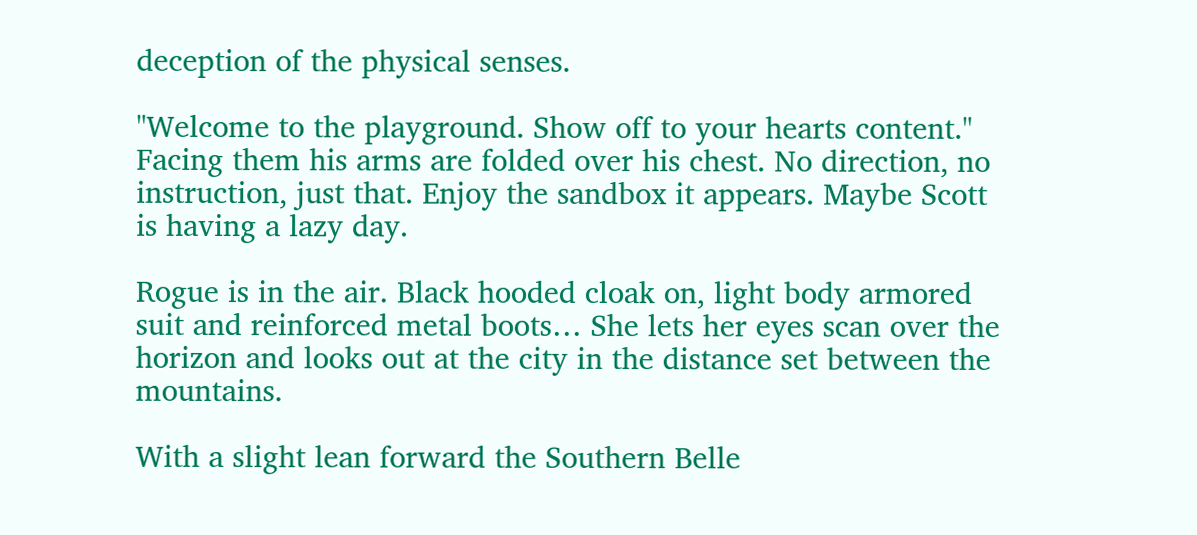deception of the physical senses.

"Welcome to the playground. Show off to your hearts content." Facing them his arms are folded over his chest. No direction, no instruction, just that. Enjoy the sandbox it appears. Maybe Scott is having a lazy day.

Rogue is in the air. Black hooded cloak on, light body armored suit and reinforced metal boots… She lets her eyes scan over the horizon and looks out at the city in the distance set between the mountains.

With a slight lean forward the Southern Belle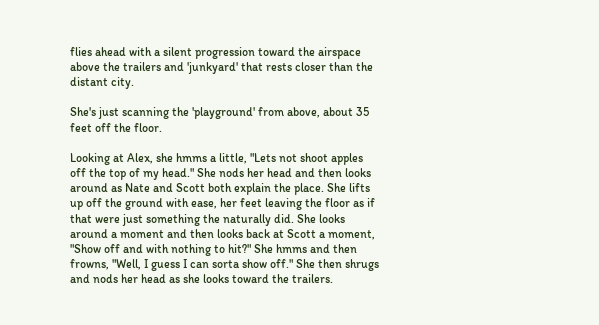flies ahead with a silent progression toward the airspace above the trailers and 'junkyard' that rests closer than the distant city.

She's just scanning the 'playground' from above, about 35 feet off the floor.

Looking at Alex, she hmms a little, "Lets not shoot apples off the top of my head." She nods her head and then looks around as Nate and Scott both explain the place. She lifts up off the ground with ease, her feet leaving the floor as if that were just something the naturally did. She looks around a moment and then looks back at Scott a moment, "Show off and with nothing to hit?" She hmms and then frowns, "Well, I guess I can sorta show off." She then shrugs and nods her head as she looks toward the trailers.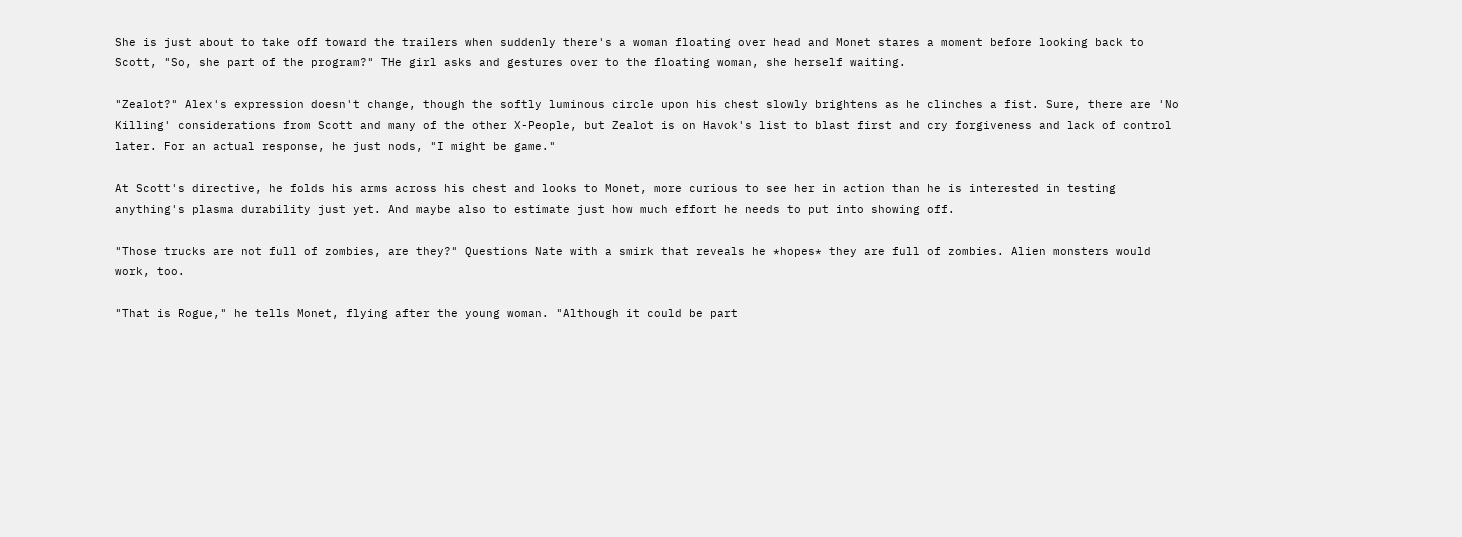She is just about to take off toward the trailers when suddenly there's a woman floating over head and Monet stares a moment before looking back to Scott, "So, she part of the program?" THe girl asks and gestures over to the floating woman, she herself waiting.

"Zealot?" Alex's expression doesn't change, though the softly luminous circle upon his chest slowly brightens as he clinches a fist. Sure, there are 'No Killing' considerations from Scott and many of the other X-People, but Zealot is on Havok's list to blast first and cry forgiveness and lack of control later. For an actual response, he just nods, "I might be game."

At Scott's directive, he folds his arms across his chest and looks to Monet, more curious to see her in action than he is interested in testing anything's plasma durability just yet. And maybe also to estimate just how much effort he needs to put into showing off.

"Those trucks are not full of zombies, are they?" Questions Nate with a smirk that reveals he *hopes* they are full of zombies. Alien monsters would work, too.

"That is Rogue," he tells Monet, flying after the young woman. "Although it could be part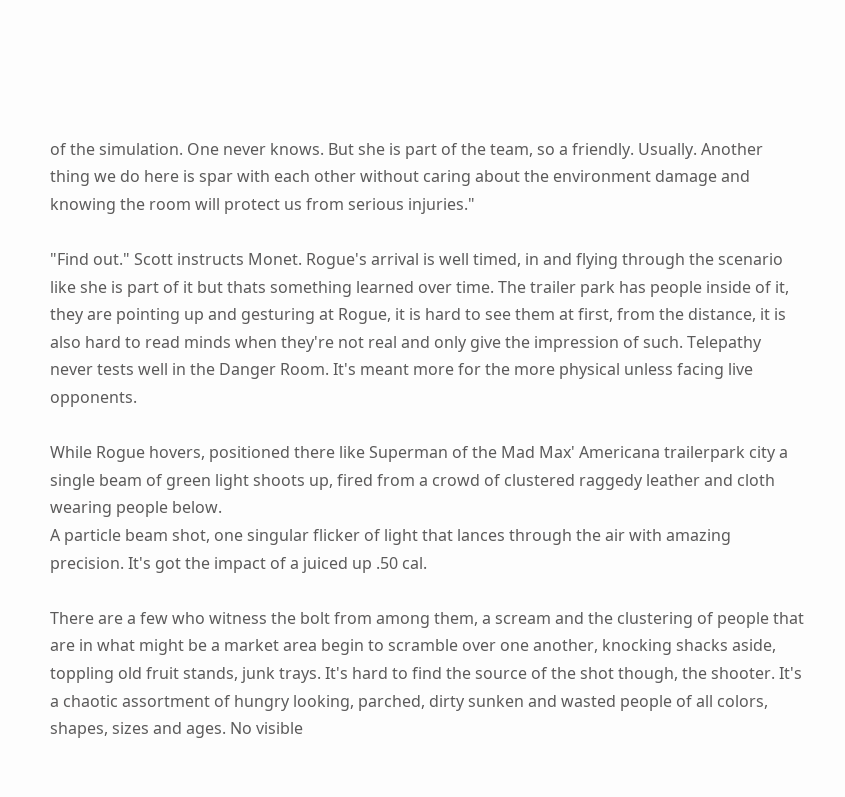of the simulation. One never knows. But she is part of the team, so a friendly. Usually. Another thing we do here is spar with each other without caring about the environment damage and knowing the room will protect us from serious injuries."

"Find out." Scott instructs Monet. Rogue's arrival is well timed, in and flying through the scenario like she is part of it but thats something learned over time. The trailer park has people inside of it, they are pointing up and gesturing at Rogue, it is hard to see them at first, from the distance, it is also hard to read minds when they're not real and only give the impression of such. Telepathy never tests well in the Danger Room. It's meant more for the more physical unless facing live opponents.

While Rogue hovers, positioned there like Superman of the Mad Max' Americana trailerpark city a single beam of green light shoots up, fired from a crowd of clustered raggedy leather and cloth wearing people below.
A particle beam shot, one singular flicker of light that lances through the air with amazing precision. It's got the impact of a juiced up .50 cal.

There are a few who witness the bolt from among them, a scream and the clustering of people that are in what might be a market area begin to scramble over one another, knocking shacks aside, toppling old fruit stands, junk trays. It's hard to find the source of the shot though, the shooter. It's a chaotic assortment of hungry looking, parched, dirty sunken and wasted people of all colors, shapes, sizes and ages. No visible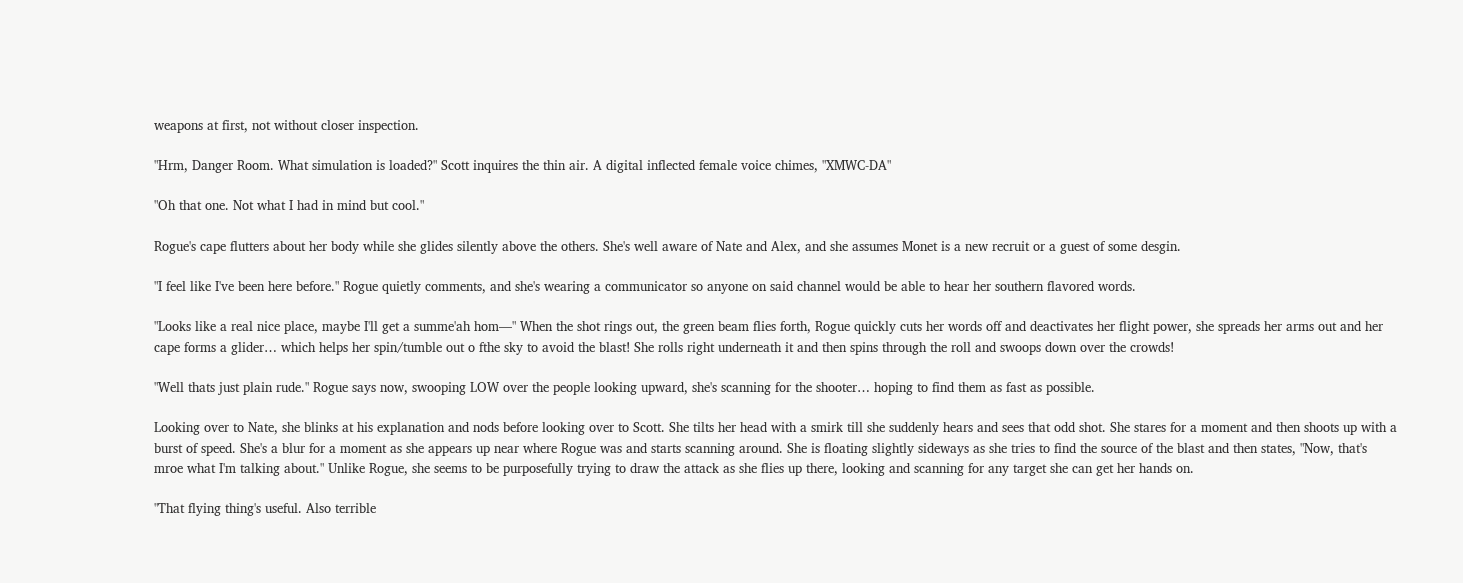weapons at first, not without closer inspection.

"Hrm, Danger Room. What simulation is loaded?" Scott inquires the thin air. A digital inflected female voice chimes, "XMWC-DA"

"Oh that one. Not what I had in mind but cool."

Rogue's cape flutters about her body while she glides silently above the others. She's well aware of Nate and Alex, and she assumes Monet is a new recruit or a guest of some desgin.

"I feel like I've been here before." Rogue quietly comments, and she's wearing a communicator so anyone on said channel would be able to hear her southern flavored words.

"Looks like a real nice place, maybe I'll get a summe'ah hom—" When the shot rings out, the green beam flies forth, Rogue quickly cuts her words off and deactivates her flight power, she spreads her arms out and her cape forms a glider… which helps her spin/tumble out o fthe sky to avoid the blast! She rolls right underneath it and then spins through the roll and swoops down over the crowds!

"Well thats just plain rude." Rogue says now, swooping LOW over the people looking upward, she's scanning for the shooter… hoping to find them as fast as possible.

Looking over to Nate, she blinks at his explanation and nods before looking over to Scott. She tilts her head with a smirk till she suddenly hears and sees that odd shot. She stares for a moment and then shoots up with a burst of speed. She's a blur for a moment as she appears up near where Rogue was and starts scanning around. She is floating slightly sideways as she tries to find the source of the blast and then states, "Now, that's mroe what I'm talking about." Unlike Rogue, she seems to be purposefully trying to draw the attack as she flies up there, looking and scanning for any target she can get her hands on.

"That flying thing's useful. Also terrible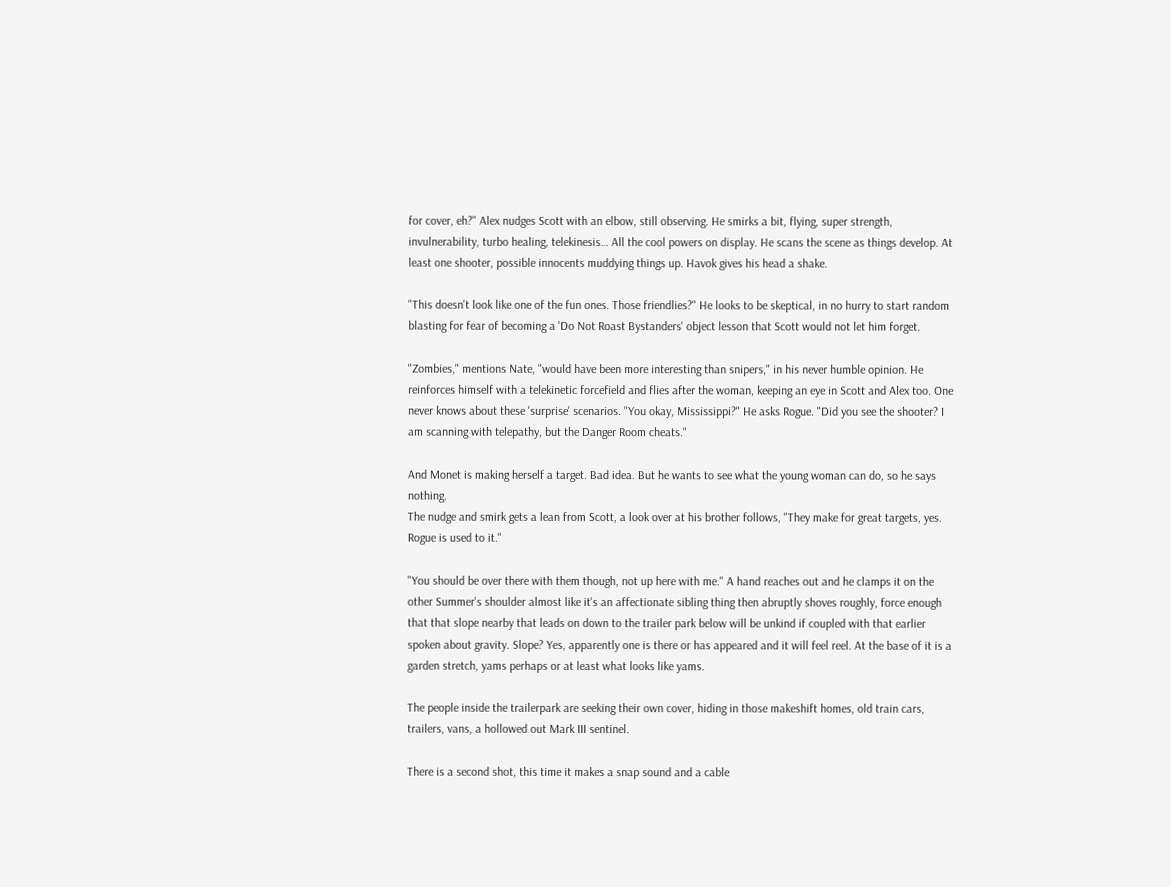for cover, eh?" Alex nudges Scott with an elbow, still observing. He smirks a bit, flying, super strength, invulnerability, turbo healing, telekinesis… All the cool powers on display. He scans the scene as things develop. At least one shooter, possible innocents muddying things up. Havok gives his head a shake.

"This doesn't look like one of the fun ones. Those friendlies?" He looks to be skeptical, in no hurry to start random blasting for fear of becoming a 'Do Not Roast Bystanders' object lesson that Scott would not let him forget.

"Zombies," mentions Nate, "would have been more interesting than snipers," in his never humble opinion. He reinforces himself with a telekinetic forcefield and flies after the woman, keeping an eye in Scott and Alex too. One never knows about these 'surprise' scenarios. "You okay, Mississippi?" He asks Rogue. "Did you see the shooter? I am scanning with telepathy, but the Danger Room cheats."

And Monet is making herself a target. Bad idea. But he wants to see what the young woman can do, so he says nothing.
The nudge and smirk gets a lean from Scott, a look over at his brother follows, "They make for great targets, yes. Rogue is used to it."

"You should be over there with them though, not up here with me." A hand reaches out and he clamps it on the other Summer's shoulder almost like it's an affectionate sibling thing then abruptly shoves roughly, force enough that that slope nearby that leads on down to the trailer park below will be unkind if coupled with that earlier spoken about gravity. Slope? Yes, apparently one is there or has appeared and it will feel reel. At the base of it is a garden stretch, yams perhaps or at least what looks like yams.

The people inside the trailerpark are seeking their own cover, hiding in those makeshift homes, old train cars, trailers, vans, a hollowed out Mark III sentinel.

There is a second shot, this time it makes a snap sound and a cable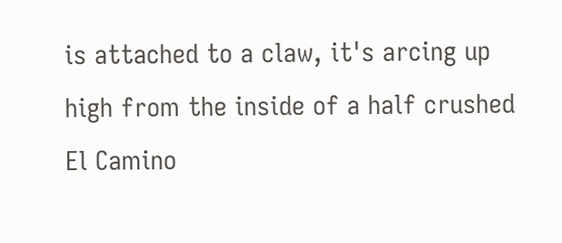is attached to a claw, it's arcing up high from the inside of a half crushed El Camino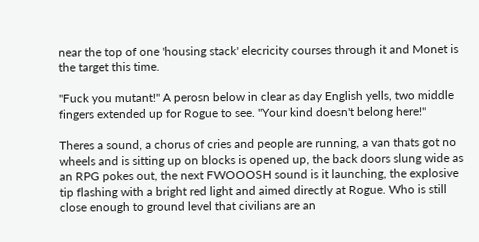near the top of one 'housing stack' elecricity courses through it and Monet is the target this time.

"Fuck you mutant!" A perosn below in clear as day English yells, two middle fingers extended up for Rogue to see. "Your kind doesn't belong here!"

Theres a sound, a chorus of cries and people are running, a van thats got no wheels and is sitting up on blocks is opened up, the back doors slung wide as an RPG pokes out, the next FWOOOSH sound is it launching, the explosive tip flashing with a bright red light and aimed directly at Rogue. Who is still close enough to ground level that civilians are an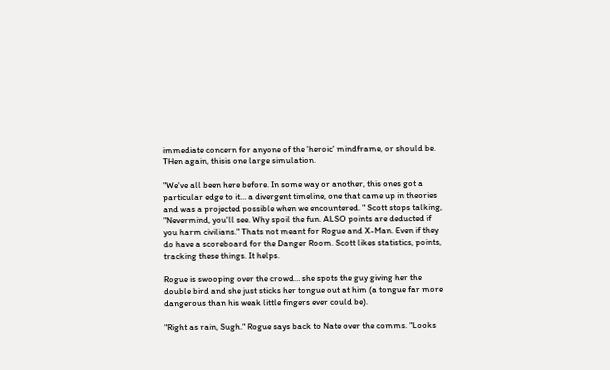immediate concern for anyone of the 'heroic' mindframe, or should be. THen again, thisis one large simulation.

"We've all been here before. In some way or another, this ones got a particular edge to it… a divergent timeline, one that came up in theories and was a projected possible when we encountered. " Scott stops talking, "Nevermind, you'll see. Why spoil the fun. ALSO points are deducted if you harm civilians." Thats not meant for Rogue and X-Man. Even if they do have a scoreboard for the Danger Room. Scott likes statistics, points, tracking these things. It helps.

Rogue is swooping over the crowd… she spots the guy giving her the double bird and she just sticks her tongue out at him (a tongue far more dangerous than his weak little fingers ever could be).

"Right as rain, Sugh." Rogue says back to Nate over the comms. "Looks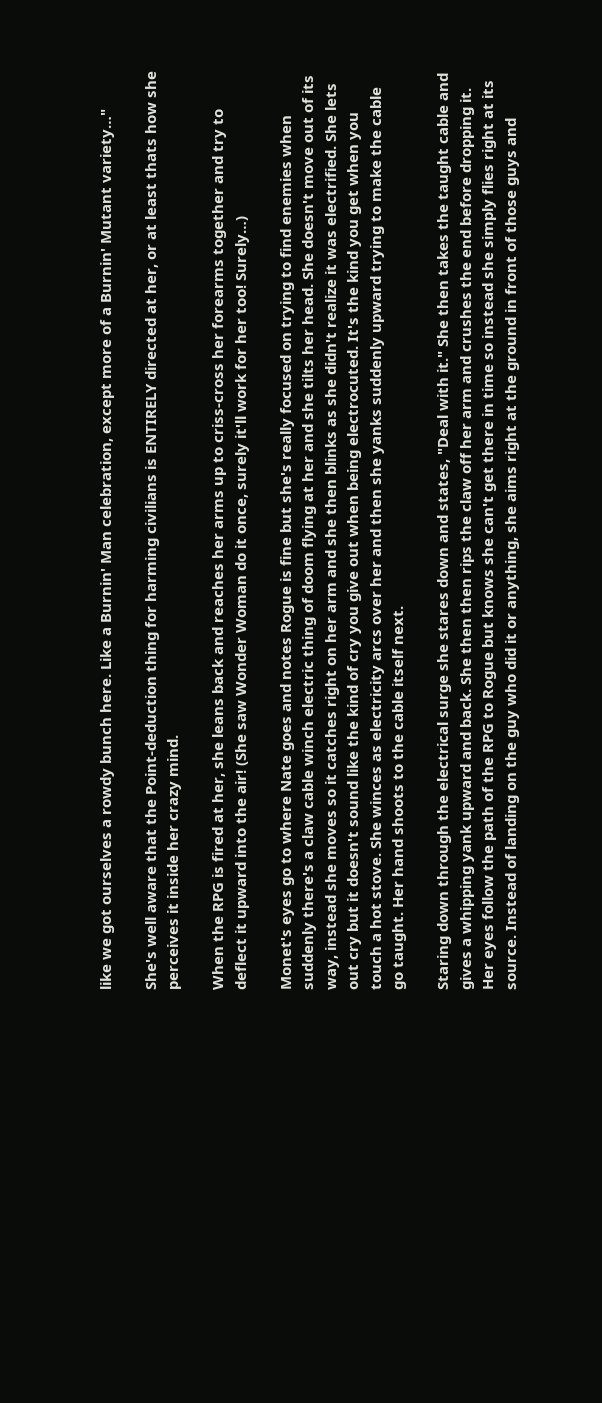like we got ourselves a rowdy bunch here. Like a Burnin' Man celebration, except more of a Burnin' Mutant variety…"

She's well aware that the Point-deduction thing for harming civilians is ENTIRELY directed at her, or at least thats how she perceives it inside her crazy mind.

When the RPG is fired at her, she leans back and reaches her arms up to criss-cross her forearms together and try to deflect it upward into the air! (She saw Wonder Woman do it once, surely it'll work for her too! Surely…)

Monet's eyes go to where Nate goes and notes Rogue is fine but she's really focused on trying to find enemies when suddenly there's a claw cable winch electric thing of doom flying at her and she tilts her head. She doesn't move out of its way, instead she moves so it catches right on her arm and she then blinks as she didn't realize it was electrified. She lets out cry but it doesn't sound like the kind of cry you give out when being electrocuted. It's the kind you get when you touch a hot stove. She winces as electricity arcs over her and then she yanks suddenly upward trying to make the cable go taught. Her hand shoots to the cable itself next.

Staring down through the electrical surge she stares down and states, "Deal with it." She then takes the taught cable and gives a whipping yank upward and back. She then then rips the claw off her arm and crushes the end before dropping it. Her eyes follow the path of the RPG to Rogue but knows she can't get there in time so instead she simply flies right at its source. Instead of landing on the guy who did it or anything, she aims right at the ground in front of those guys and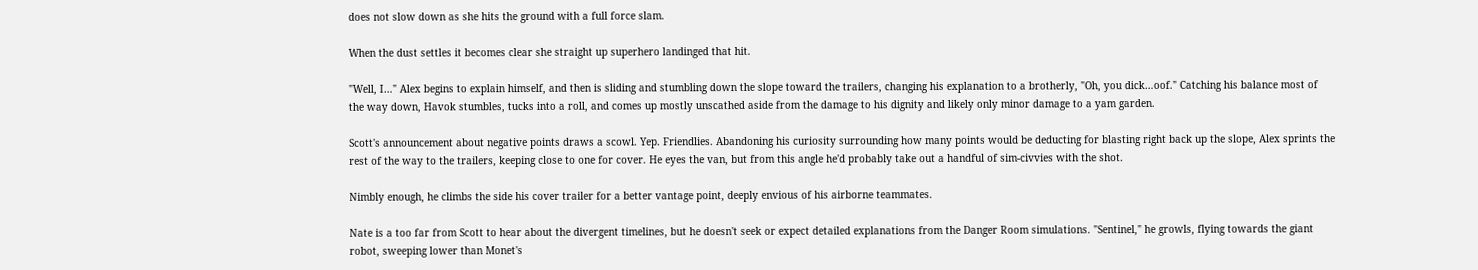does not slow down as she hits the ground with a full force slam.

When the dust settles it becomes clear she straight up superhero landinged that hit.

"Well, I…" Alex begins to explain himself, and then is sliding and stumbling down the slope toward the trailers, changing his explanation to a brotherly, "Oh, you dick…oof." Catching his balance most of the way down, Havok stumbles, tucks into a roll, and comes up mostly unscathed aside from the damage to his dignity and likely only minor damage to a yam garden.

Scott's announcement about negative points draws a scowl. Yep. Friendlies. Abandoning his curiosity surrounding how many points would be deducting for blasting right back up the slope, Alex sprints the rest of the way to the trailers, keeping close to one for cover. He eyes the van, but from this angle he'd probably take out a handful of sim-civvies with the shot.

Nimbly enough, he climbs the side his cover trailer for a better vantage point, deeply envious of his airborne teammates.

Nate is a too far from Scott to hear about the divergent timelines, but he doesn't seek or expect detailed explanations from the Danger Room simulations. "Sentinel," he growls, flying towards the giant robot, sweeping lower than Monet's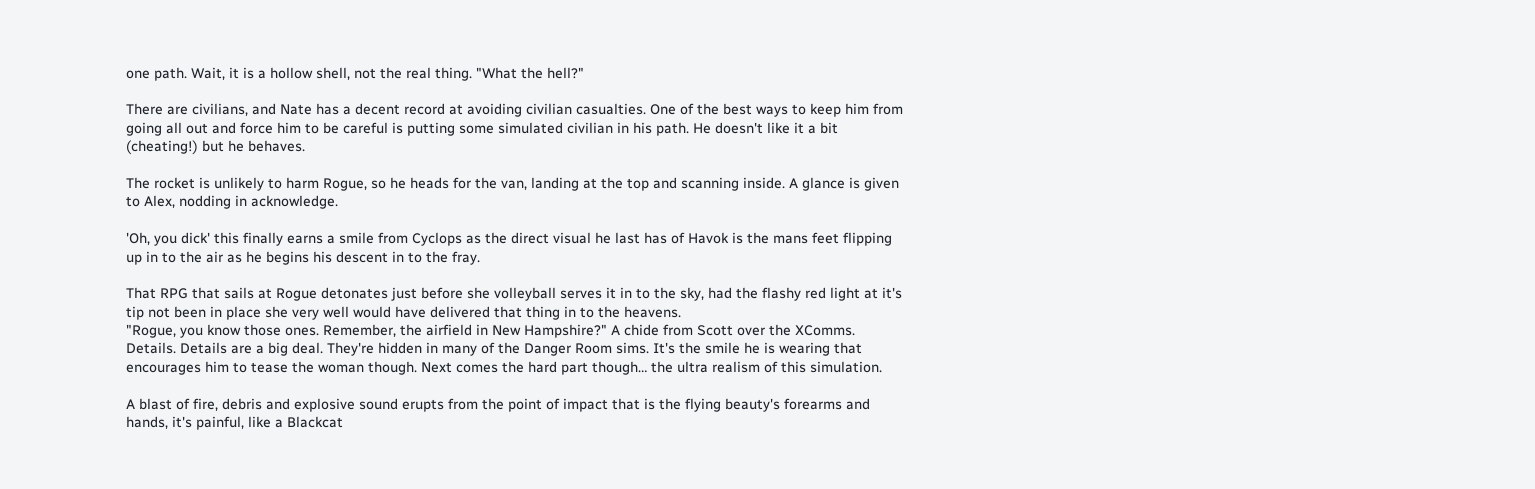one path. Wait, it is a hollow shell, not the real thing. "What the hell?"

There are civilians, and Nate has a decent record at avoiding civilian casualties. One of the best ways to keep him from going all out and force him to be careful is putting some simulated civilian in his path. He doesn't like it a bit (cheating!) but he behaves.

The rocket is unlikely to harm Rogue, so he heads for the van, landing at the top and scanning inside. A glance is given to Alex, nodding in acknowledge.

'Oh, you dick' this finally earns a smile from Cyclops as the direct visual he last has of Havok is the mans feet flipping up in to the air as he begins his descent in to the fray.

That RPG that sails at Rogue detonates just before she volleyball serves it in to the sky, had the flashy red light at it's tip not been in place she very well would have delivered that thing in to the heavens.
"Rogue, you know those ones. Remember, the airfield in New Hampshire?" A chide from Scott over the XComms. Details. Details are a big deal. They're hidden in many of the Danger Room sims. It's the smile he is wearing that encourages him to tease the woman though. Next comes the hard part though… the ultra realism of this simulation.

A blast of fire, debris and explosive sound erupts from the point of impact that is the flying beauty's forearms and hands, it's painful, like a Blackcat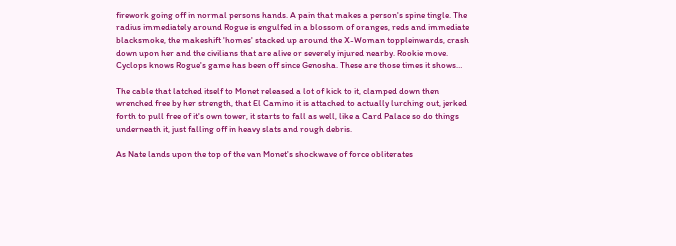firework going off in normal persons hands. A pain that makes a person's spine tingle. The radius immediately around Rogue is engulfed in a blossom of oranges, reds and immediate blacksmoke, the makeshift 'homes' stacked up around the X-Woman toppleinwards, crash down upon her and the civilians that are alive or severely injured nearby. Rookie move. Cyclops knows Rogue's game has been off since Genosha. These are those times it shows…

The cable that latched itself to Monet released a lot of kick to it, clamped down then wrenched free by her strength, that El Camino it is attached to actually lurching out, jerked forth to pull free of it's own tower, it starts to fall as well, like a Card Palace so do things underneath it, just falling off in heavy slats and rough debris.

As Nate lands upon the top of the van Monet's shockwave of force obliterates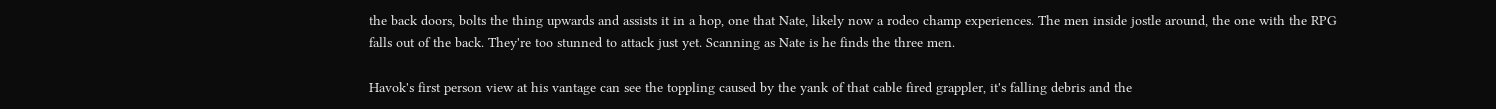the back doors, bolts the thing upwards and assists it in a hop, one that Nate, likely now a rodeo champ experiences. The men inside jostle around, the one with the RPG falls out of the back. They're too stunned to attack just yet. Scanning as Nate is he finds the three men.

Havok's first person view at his vantage can see the toppling caused by the yank of that cable fired grappler, it's falling debris and the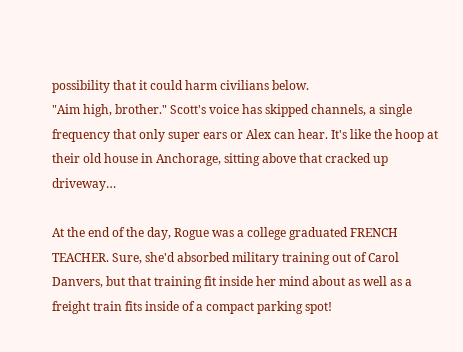possibility that it could harm civilians below.
"Aim high, brother." Scott's voice has skipped channels, a single frequency that only super ears or Alex can hear. It's like the hoop at their old house in Anchorage, sitting above that cracked up driveway…

At the end of the day, Rogue was a college graduated FRENCH TEACHER. Sure, she'd absorbed military training out of Carol Danvers, but that training fit inside her mind about as well as a freight train fits inside of a compact parking spot!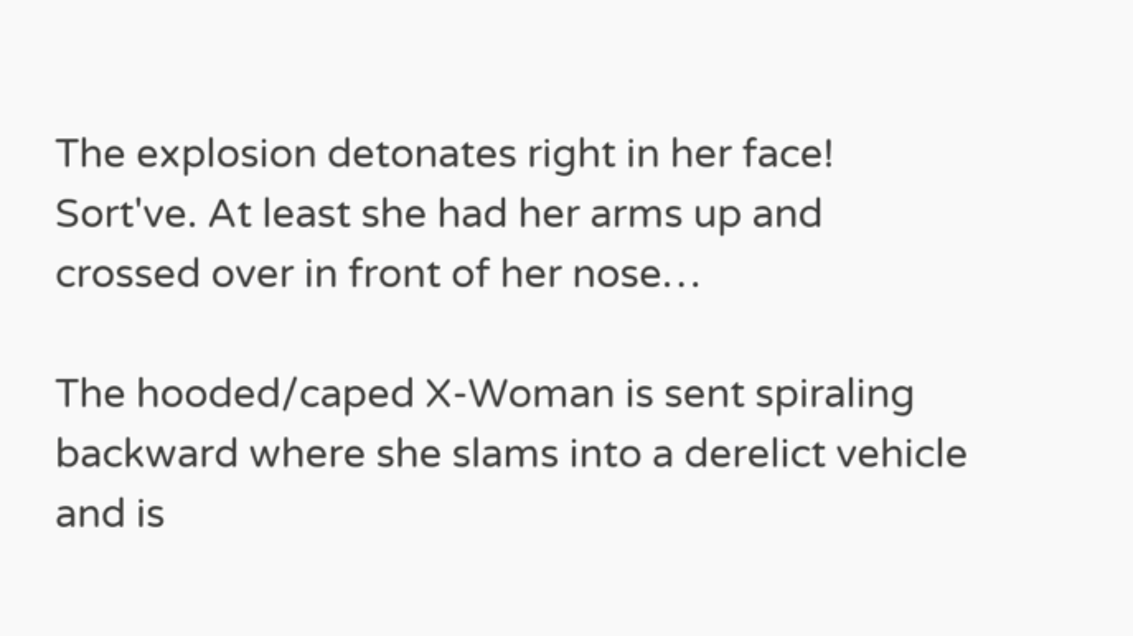The explosion detonates right in her face! Sort've. At least she had her arms up and crossed over in front of her nose…

The hooded/caped X-Woman is sent spiraling backward where she slams into a derelict vehicle and is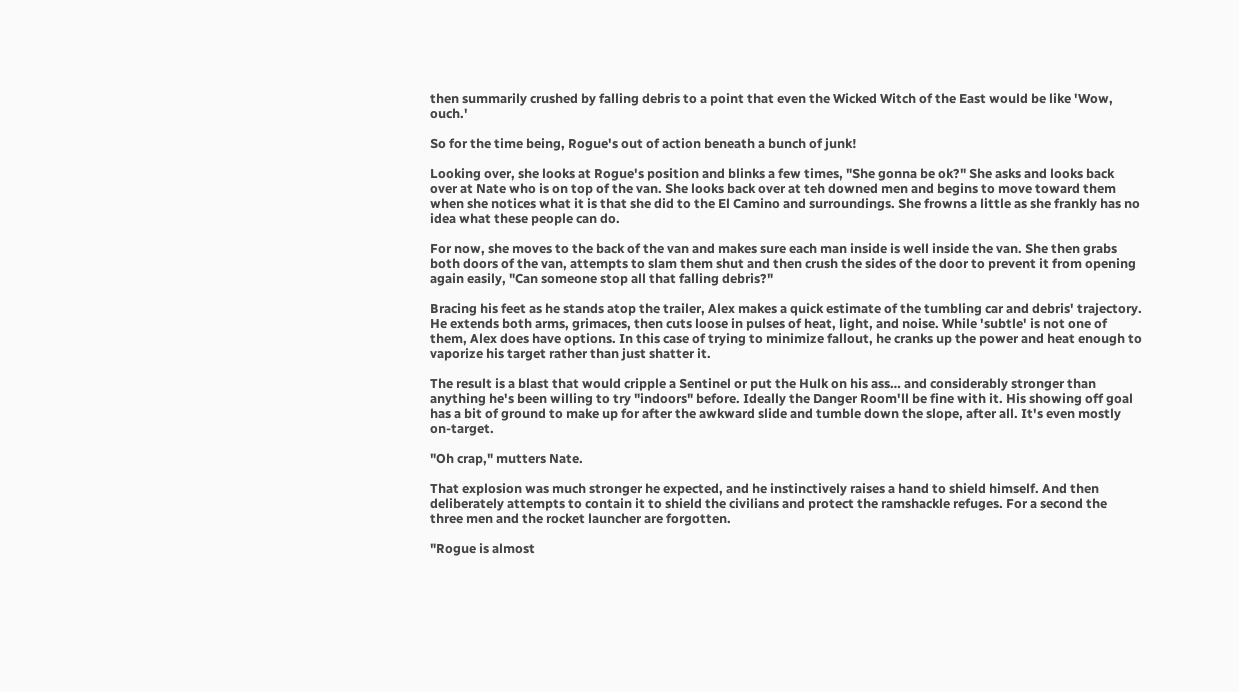then summarily crushed by falling debris to a point that even the Wicked Witch of the East would be like 'Wow, ouch.'

So for the time being, Rogue's out of action beneath a bunch of junk!

Looking over, she looks at Rogue's position and blinks a few times, "She gonna be ok?" She asks and looks back over at Nate who is on top of the van. She looks back over at teh downed men and begins to move toward them when she notices what it is that she did to the El Camino and surroundings. She frowns a little as she frankly has no idea what these people can do.

For now, she moves to the back of the van and makes sure each man inside is well inside the van. She then grabs both doors of the van, attempts to slam them shut and then crush the sides of the door to prevent it from opening again easily, "Can someone stop all that falling debris?"

Bracing his feet as he stands atop the trailer, Alex makes a quick estimate of the tumbling car and debris' trajectory. He extends both arms, grimaces, then cuts loose in pulses of heat, light, and noise. While 'subtle' is not one of them, Alex does have options. In this case of trying to minimize fallout, he cranks up the power and heat enough to vaporize his target rather than just shatter it.

The result is a blast that would cripple a Sentinel or put the Hulk on his ass… and considerably stronger than anything he's been willing to try "indoors" before. Ideally the Danger Room'll be fine with it. His showing off goal has a bit of ground to make up for after the awkward slide and tumble down the slope, after all. It's even mostly on-target.

"Oh crap," mutters Nate.

That explosion was much stronger he expected, and he instinctively raises a hand to shield himself. And then deliberately attempts to contain it to shield the civilians and protect the ramshackle refuges. For a second the three men and the rocket launcher are forgotten.

"Rogue is almost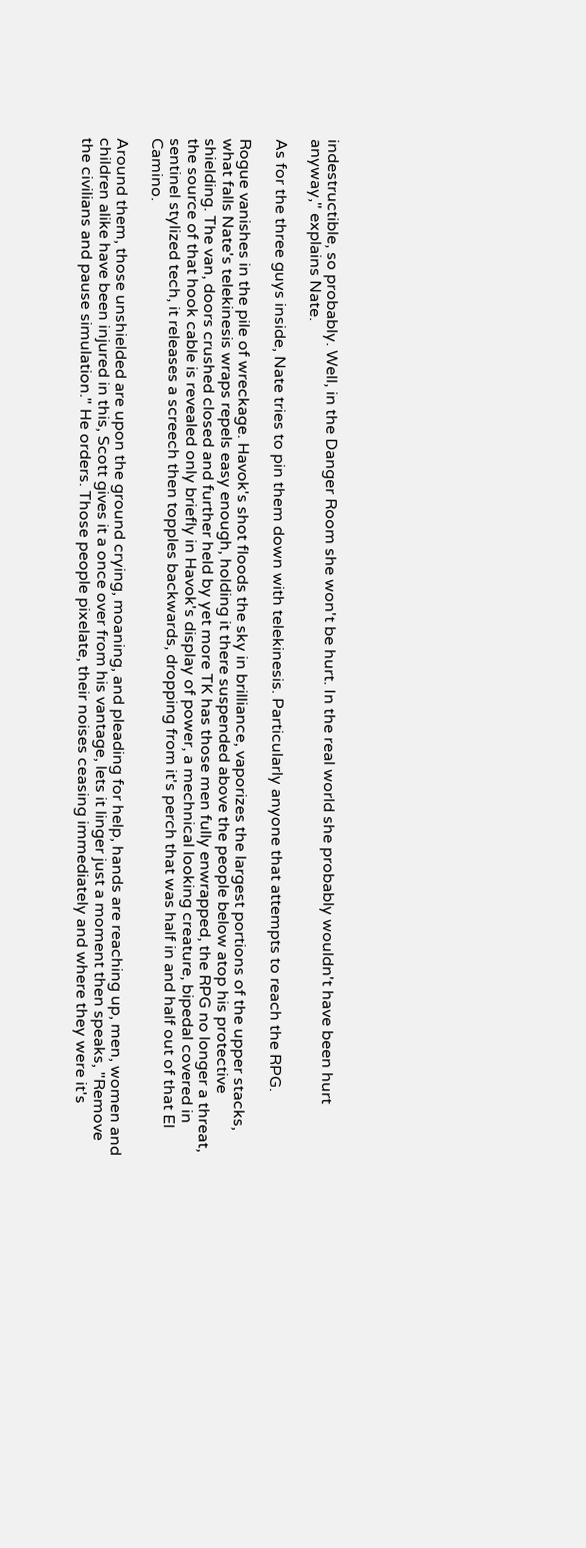indestructible, so probably. Well, in the Danger Room she won't be hurt. In the real world she probably wouldn't have been hurt anyway," explains Nate.

As for the three guys inside, Nate tries to pin them down with telekinesis. Particularly anyone that attempts to reach the RPG.

Rogue vanishes in the pile of wreckage. Havok's shot floods the sky in brilliance, vaporizes the largest portions of the upper stacks, what falls Nate's telekinesis wraps repels easy enough, holding it there suspended above the people below atop his protective shielding. The van, doors crushed closed and further held by yet more TK has those men fully enwrapped, the RPG no longer a threat, the source of that hook cable is revealed only briefly in Havok's display of power, a mechnical looking creature, bipedal covered in sentinel stylized tech, it releases a screech then topples backwards, dropping from it's perch that was half in and half out of that El Camino.

Around them, those unshielded are upon the ground crying, moaning, and pleading for help, hands are reaching up, men, women and children alike have been injured in this, Scott gives it a once over from his vantage, lets it linger just a moment then speaks, "Remove the civilians and pause simulation." He orders. Those people pixelate, their noises ceasing immediately and where they were it's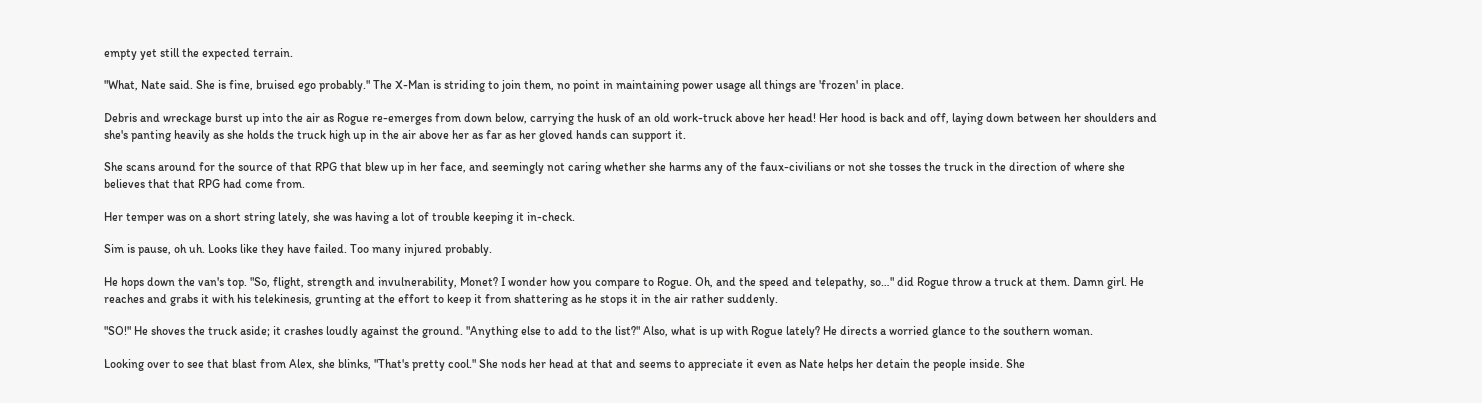empty yet still the expected terrain.

"What, Nate said. She is fine, bruised ego probably." The X-Man is striding to join them, no point in maintaining power usage all things are 'frozen' in place.

Debris and wreckage burst up into the air as Rogue re-emerges from down below, carrying the husk of an old work-truck above her head! Her hood is back and off, laying down between her shoulders and she's panting heavily as she holds the truck high up in the air above her as far as her gloved hands can support it.

She scans around for the source of that RPG that blew up in her face, and seemingly not caring whether she harms any of the faux-civilians or not she tosses the truck in the direction of where she believes that that RPG had come from.

Her temper was on a short string lately, she was having a lot of trouble keeping it in-check.

Sim is pause, oh uh. Looks like they have failed. Too many injured probably.

He hops down the van's top. "So, flight, strength and invulnerability, Monet? I wonder how you compare to Rogue. Oh, and the speed and telepathy, so…" did Rogue throw a truck at them. Damn girl. He reaches and grabs it with his telekinesis, grunting at the effort to keep it from shattering as he stops it in the air rather suddenly.

"SO!" He shoves the truck aside; it crashes loudly against the ground. "Anything else to add to the list?" Also, what is up with Rogue lately? He directs a worried glance to the southern woman.

Looking over to see that blast from Alex, she blinks, "That's pretty cool." She nods her head at that and seems to appreciate it even as Nate helps her detain the people inside. She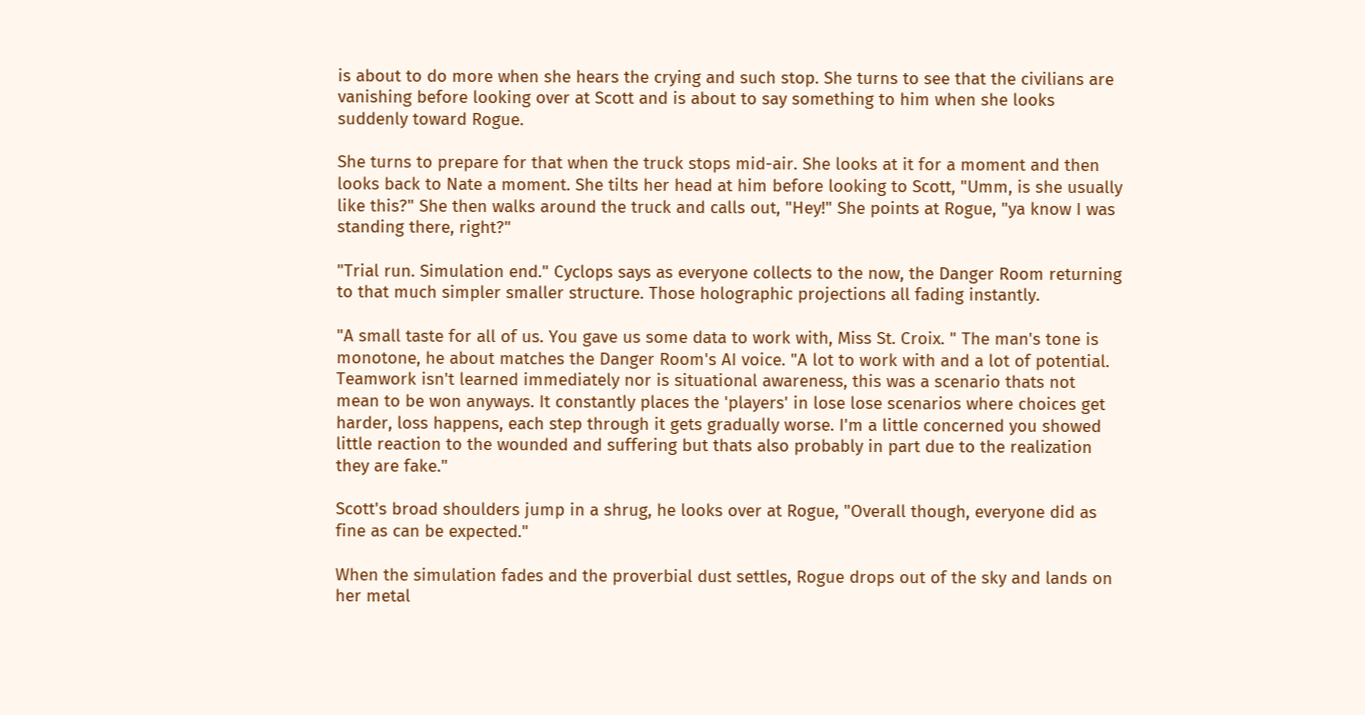is about to do more when she hears the crying and such stop. She turns to see that the civilians are vanishing before looking over at Scott and is about to say something to him when she looks suddenly toward Rogue.

She turns to prepare for that when the truck stops mid-air. She looks at it for a moment and then looks back to Nate a moment. She tilts her head at him before looking to Scott, "Umm, is she usually like this?" She then walks around the truck and calls out, "Hey!" She points at Rogue, "ya know I was standing there, right?"

"Trial run. Simulation end." Cyclops says as everyone collects to the now, the Danger Room returning to that much simpler smaller structure. Those holographic projections all fading instantly.

"A small taste for all of us. You gave us some data to work with, Miss St. Croix. " The man's tone is monotone, he about matches the Danger Room's AI voice. "A lot to work with and a lot of potential. Teamwork isn't learned immediately nor is situational awareness, this was a scenario thats not mean to be won anyways. It constantly places the 'players' in lose lose scenarios where choices get harder, loss happens, each step through it gets gradually worse. I'm a little concerned you showed little reaction to the wounded and suffering but thats also probably in part due to the realization they are fake."

Scott's broad shoulders jump in a shrug, he looks over at Rogue, "Overall though, everyone did as fine as can be expected."

When the simulation fades and the proverbial dust settles, Rogue drops out of the sky and lands on her metal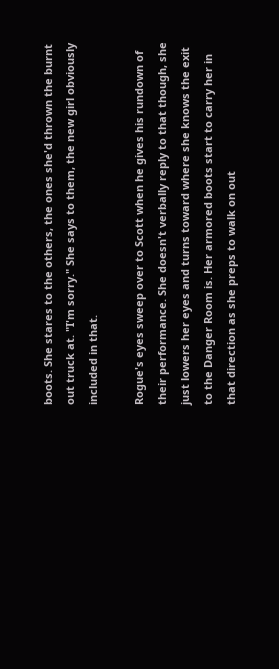boots. She stares to the others, the ones she'd thrown the burnt out truck at. "I'm sorry." She says to them, the new girl obviously included in that.

Rogue's eyes sweep over to Scott when he gives his rundown of their performance. She doesn't verbally reply to that though, she just lowers her eyes and turns toward where she knows the exit to the Danger Room is. Her armored boots start to carry her in that direction as she preps to walk on out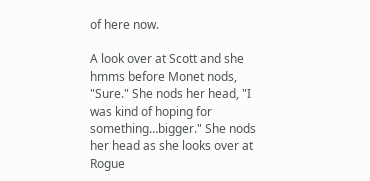of here now.

A look over at Scott and she hmms before Monet nods, "Sure." She nods her head, "I was kind of hoping for something…bigger." She nods her head as she looks over at Rogue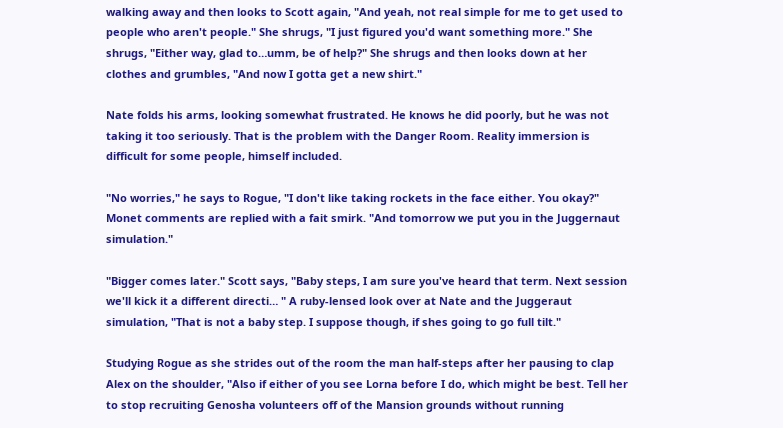walking away and then looks to Scott again, "And yeah, not real simple for me to get used to people who aren't people." She shrugs, "I just figured you'd want something more." She shrugs, "Either way, glad to…umm, be of help?" She shrugs and then looks down at her clothes and grumbles, "And now I gotta get a new shirt."

Nate folds his arms, looking somewhat frustrated. He knows he did poorly, but he was not taking it too seriously. That is the problem with the Danger Room. Reality immersion is difficult for some people, himself included.

"No worries," he says to Rogue, "I don't like taking rockets in the face either. You okay?" Monet comments are replied with a fait smirk. "And tomorrow we put you in the Juggernaut simulation."

"Bigger comes later." Scott says, "Baby steps, I am sure you've heard that term. Next session we'll kick it a different directi… " A ruby-lensed look over at Nate and the Juggeraut simulation, "That is not a baby step. I suppose though, if shes going to go full tilt."

Studying Rogue as she strides out of the room the man half-steps after her pausing to clap Alex on the shoulder, "Also if either of you see Lorna before I do, which might be best. Tell her to stop recruiting Genosha volunteers off of the Mansion grounds without running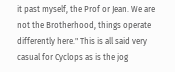it past myself, the Prof or Jean. We are not the Brotherhood, things operate differently here." This is all said very casual for Cyclops as is the jog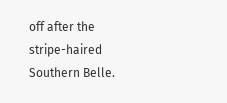off after the stripe-haired Southern Belle.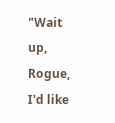"Wait up, Rogue, I'd like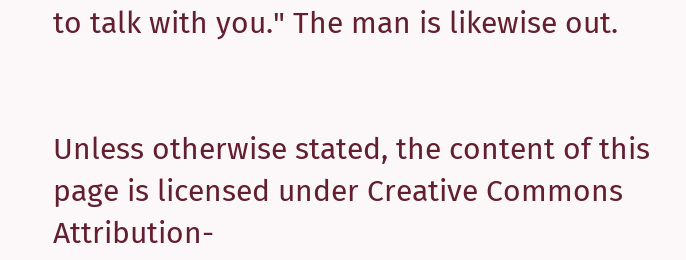to talk with you." The man is likewise out.


Unless otherwise stated, the content of this page is licensed under Creative Commons Attribution-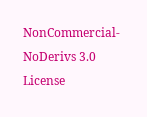NonCommercial-NoDerivs 3.0 License